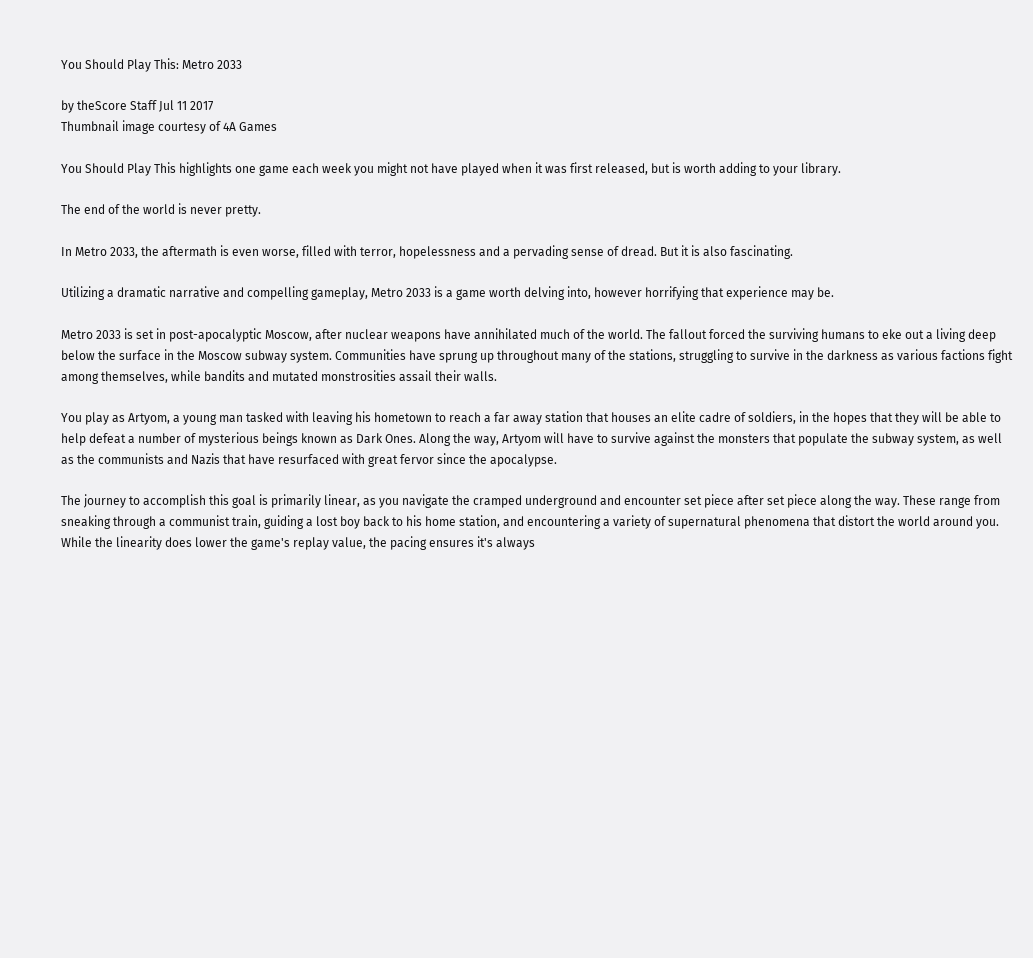You Should Play This: Metro 2033

by theScore Staff Jul 11 2017
Thumbnail image courtesy of 4A Games

You Should Play This highlights one game each week you might not have played when it was first released, but is worth adding to your library.

The end of the world is never pretty.

In Metro 2033, the aftermath is even worse, filled with terror, hopelessness and a pervading sense of dread. But it is also fascinating.

Utilizing a dramatic narrative and compelling gameplay, Metro 2033 is a game worth delving into, however horrifying that experience may be.

Metro 2033 is set in post-apocalyptic Moscow, after nuclear weapons have annihilated much of the world. The fallout forced the surviving humans to eke out a living deep below the surface in the Moscow subway system. Communities have sprung up throughout many of the stations, struggling to survive in the darkness as various factions fight among themselves, while bandits and mutated monstrosities assail their walls.

You play as Artyom, a young man tasked with leaving his hometown to reach a far away station that houses an elite cadre of soldiers, in the hopes that they will be able to help defeat a number of mysterious beings known as Dark Ones. Along the way, Artyom will have to survive against the monsters that populate the subway system, as well as the communists and Nazis that have resurfaced with great fervor since the apocalypse.

The journey to accomplish this goal is primarily linear, as you navigate the cramped underground and encounter set piece after set piece along the way. These range from sneaking through a communist train, guiding a lost boy back to his home station, and encountering a variety of supernatural phenomena that distort the world around you. While the linearity does lower the game's replay value, the pacing ensures it's always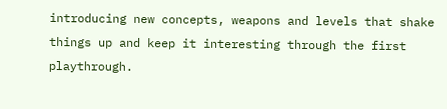introducing new concepts, weapons and levels that shake things up and keep it interesting through the first playthrough.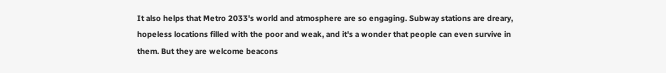It also helps that Metro 2033's world and atmosphere are so engaging. Subway stations are dreary, hopeless locations filled with the poor and weak, and it's a wonder that people can even survive in them. But they are welcome beacons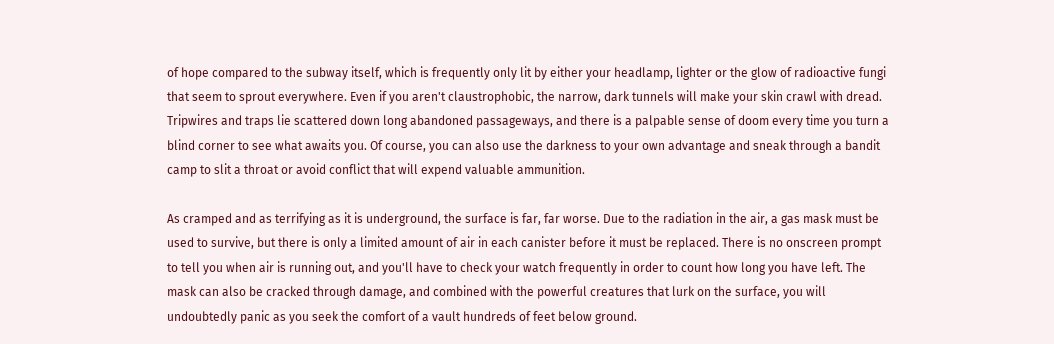of hope compared to the subway itself, which is frequently only lit by either your headlamp, lighter or the glow of radioactive fungi that seem to sprout everywhere. Even if you aren't claustrophobic, the narrow, dark tunnels will make your skin crawl with dread. Tripwires and traps lie scattered down long abandoned passageways, and there is a palpable sense of doom every time you turn a blind corner to see what awaits you. Of course, you can also use the darkness to your own advantage and sneak through a bandit camp to slit a throat or avoid conflict that will expend valuable ammunition.

As cramped and as terrifying as it is underground, the surface is far, far worse. Due to the radiation in the air, a gas mask must be used to survive, but there is only a limited amount of air in each canister before it must be replaced. There is no onscreen prompt to tell you when air is running out, and you'll have to check your watch frequently in order to count how long you have left. The mask can also be cracked through damage, and combined with the powerful creatures that lurk on the surface, you will undoubtedly panic as you seek the comfort of a vault hundreds of feet below ground.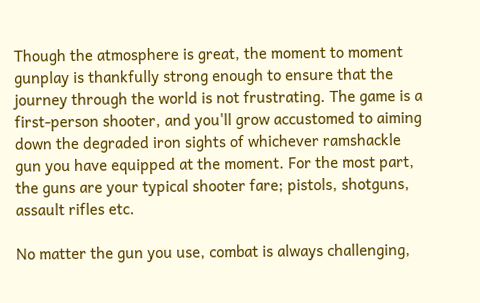Though the atmosphere is great, the moment to moment gunplay is thankfully strong enough to ensure that the journey through the world is not frustrating. The game is a first-person shooter, and you'll grow accustomed to aiming down the degraded iron sights of whichever ramshackle gun you have equipped at the moment. For the most part, the guns are your typical shooter fare; pistols, shotguns, assault rifles etc.

No matter the gun you use, combat is always challenging,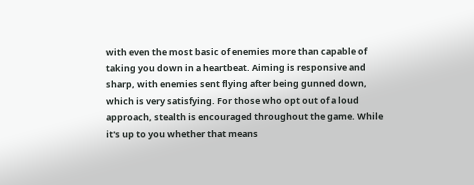with even the most basic of enemies more than capable of taking you down in a heartbeat. Aiming is responsive and sharp, with enemies sent flying after being gunned down, which is very satisfying. For those who opt out of a loud approach, stealth is encouraged throughout the game. While it's up to you whether that means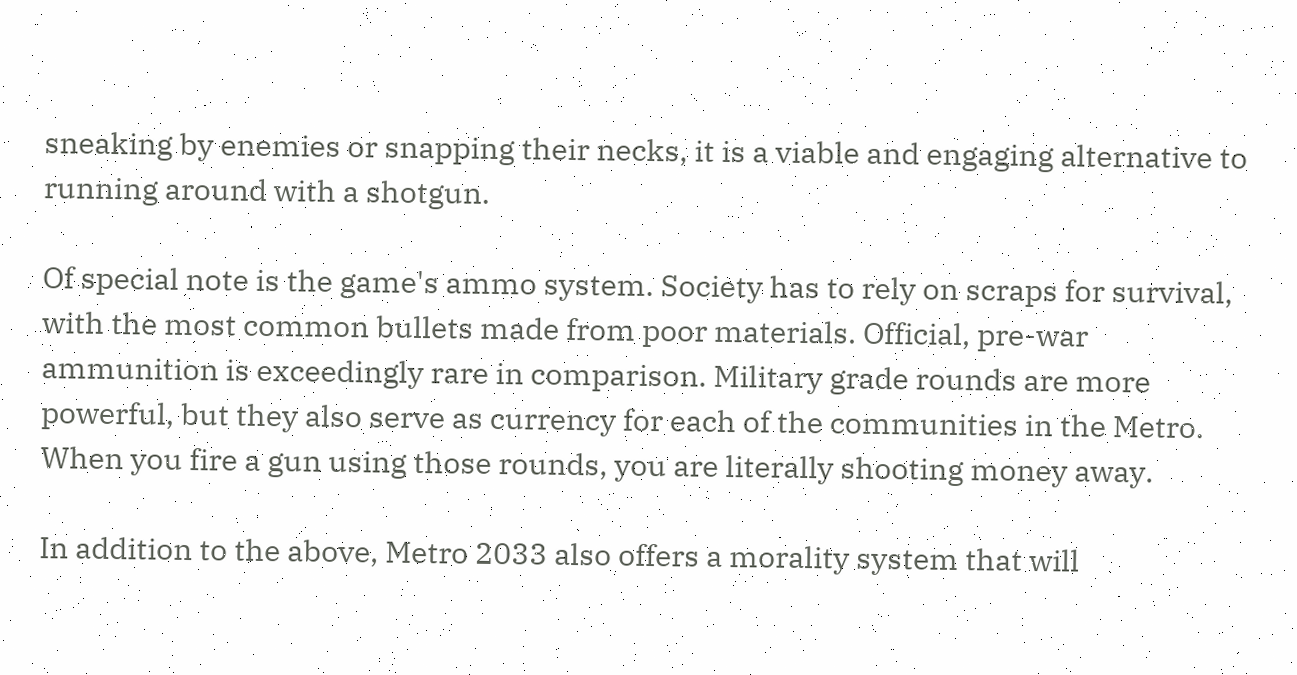sneaking by enemies or snapping their necks, it is a viable and engaging alternative to running around with a shotgun.

Of special note is the game's ammo system. Society has to rely on scraps for survival, with the most common bullets made from poor materials. Official, pre-war ammunition is exceedingly rare in comparison. Military grade rounds are more powerful, but they also serve as currency for each of the communities in the Metro. When you fire a gun using those rounds, you are literally shooting money away.

In addition to the above, Metro 2033 also offers a morality system that will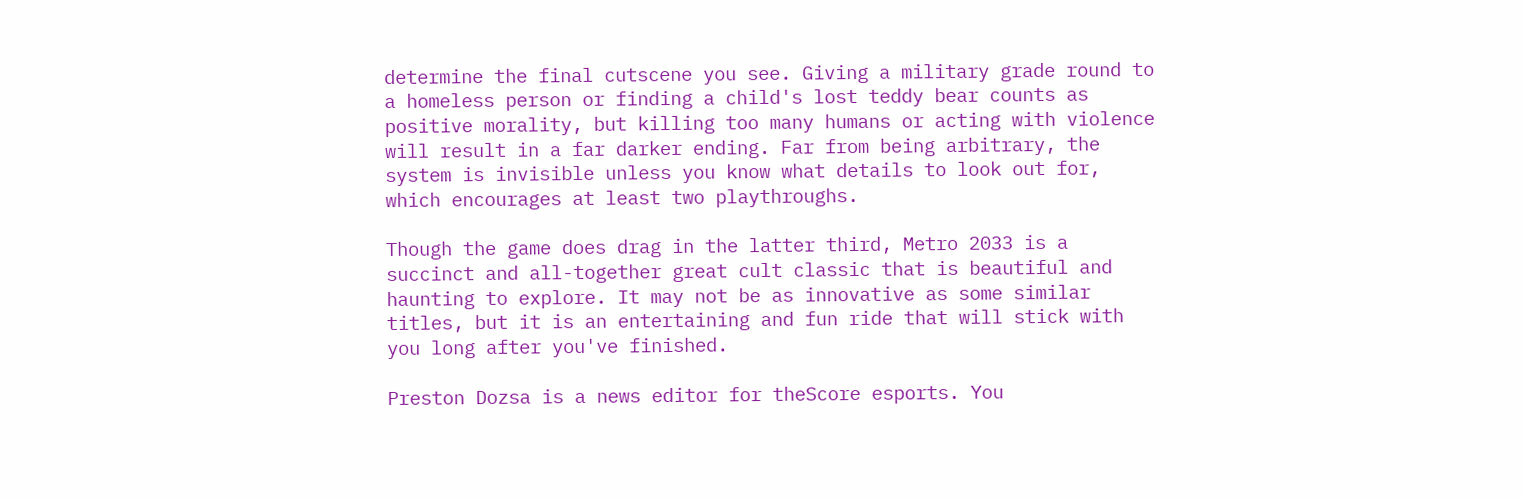determine the final cutscene you see. Giving a military grade round to a homeless person or finding a child's lost teddy bear counts as positive morality, but killing too many humans or acting with violence will result in a far darker ending. Far from being arbitrary, the system is invisible unless you know what details to look out for, which encourages at least two playthroughs.

Though the game does drag in the latter third, Metro 2033 is a succinct and all-together great cult classic that is beautiful and haunting to explore. It may not be as innovative as some similar titles, but it is an entertaining and fun ride that will stick with you long after you've finished.

Preston Dozsa is a news editor for theScore esports. You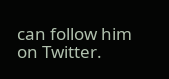can follow him on Twitter.